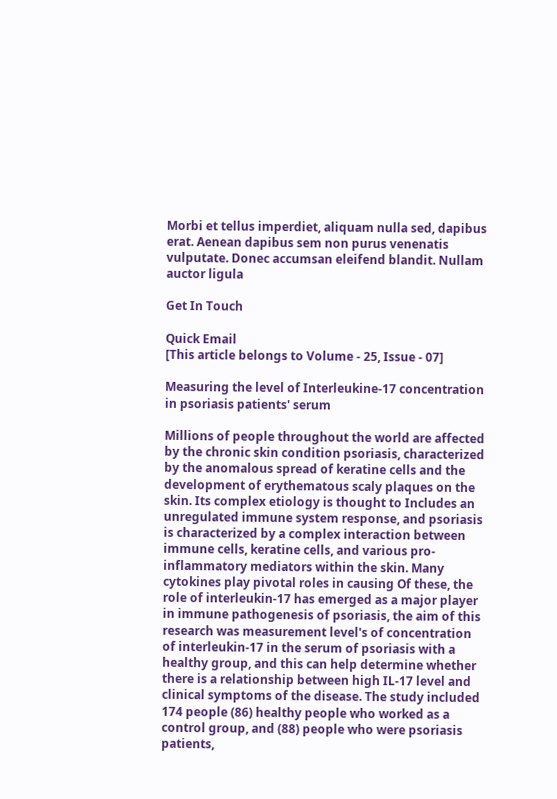Morbi et tellus imperdiet, aliquam nulla sed, dapibus erat. Aenean dapibus sem non purus venenatis vulputate. Donec accumsan eleifend blandit. Nullam auctor ligula

Get In Touch

Quick Email
[This article belongs to Volume - 25, Issue - 07]

Measuring the level of Interleukine-17 concentration in psoriasis patients' serum

Millions of people throughout the world are affected by the chronic skin condition psoriasis, characterized by the anomalous spread of keratine cells and the development of erythematous scaly plaques on the skin. Its complex etiology is thought to Includes an unregulated immune system response, and psoriasis is characterized by a complex interaction between immune cells, keratine cells, and various pro-inflammatory mediators within the skin. Many cytokines play pivotal roles in causing Of these, the role of interleukin-17 has emerged as a major player in immune pathogenesis of psoriasis, the aim of this research was measurement level's of concentration of interleukin-17 in the serum of psoriasis with a healthy group, and this can help determine whether there is a relationship between high IL-17 level and clinical symptoms of the disease. The study included 174 people (86) healthy people who worked as a control group, and (88) people who were psoriasis patients,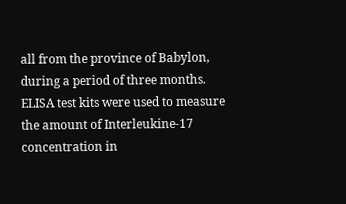all from the province of Babylon, during a period of three months. ELISA test kits were used to measure the amount of Interleukine-17 concentration in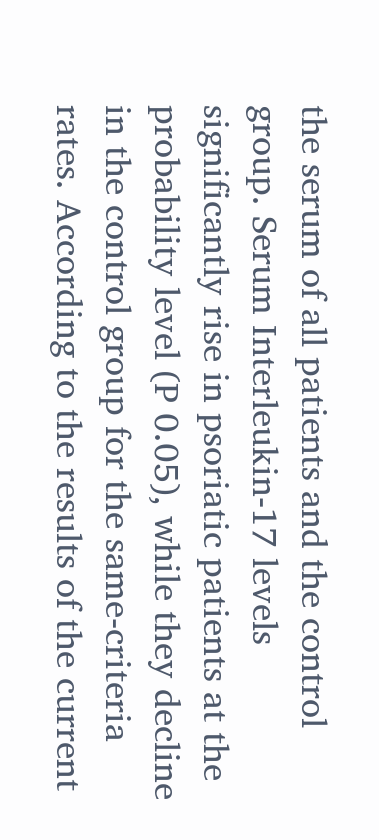the serum of all patients and the control group. Serum Interleukin-17 levels significantly rise in psoriatic patients at the probability level (P 0.05), while they decline in the control group for the same-criteria rates. According to the results of the current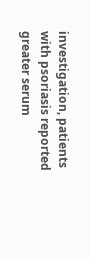investigation, patients with psoriasis reported greater serum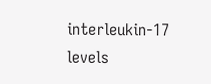interleukin-17 levels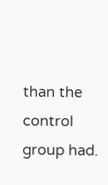than the control group had.